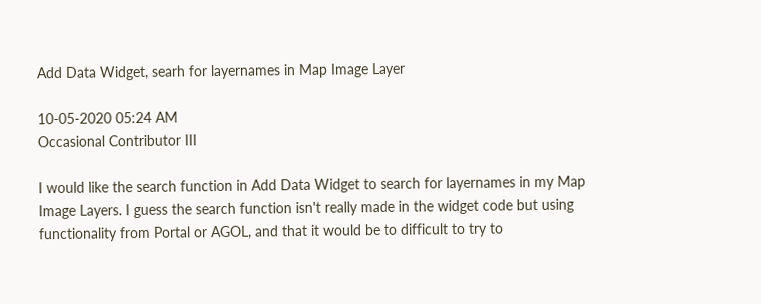Add Data Widget, searh for layernames in Map Image Layer

10-05-2020 05:24 AM
Occasional Contributor III

I would like the search function in Add Data Widget to search for layernames in my Map Image Layers. I guess the search function isn't really made in the widget code but using functionality from Portal or AGOL, and that it would be to difficult to try to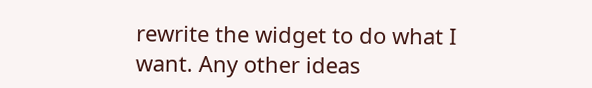rewrite the widget to do what I want. Any other ideas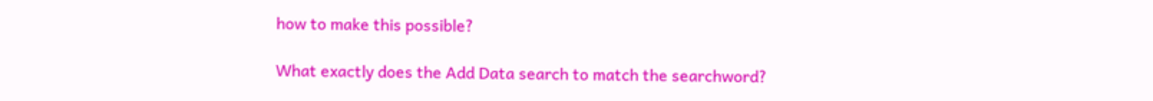how to make this possible?

What exactly does the Add Data search to match the searchword?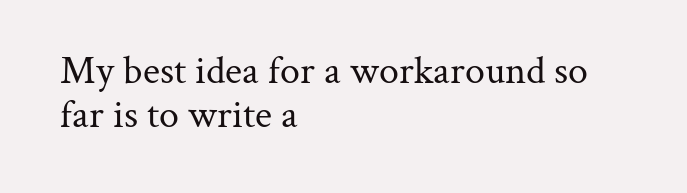My best idea for a workaround so far is to write a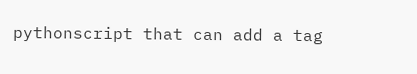pythonscript that can add a tag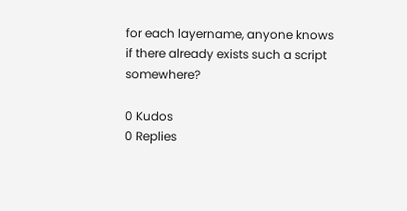for each layername, anyone knows if there already exists such a script somewhere?

0 Kudos
0 Replies